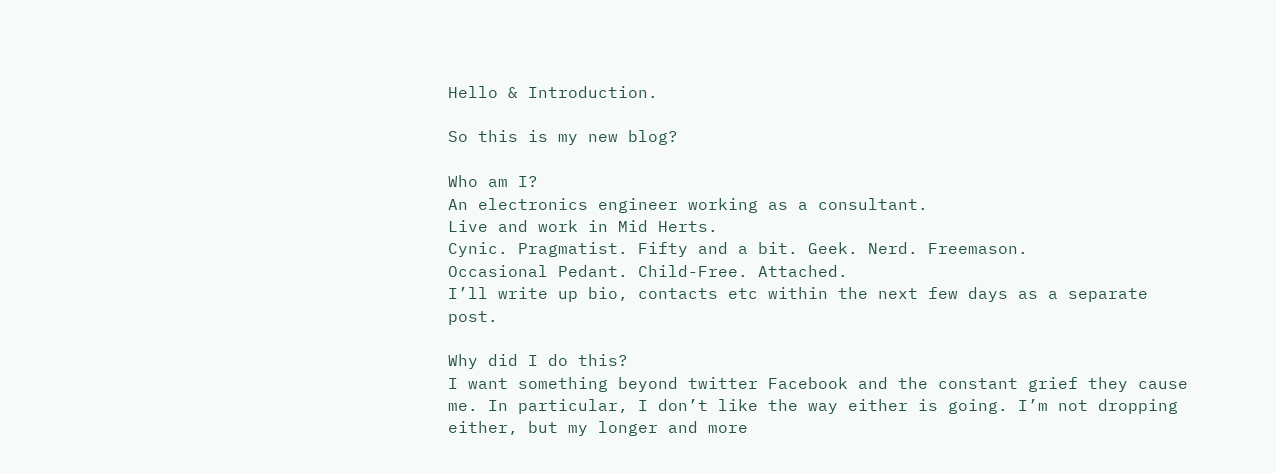Hello & Introduction.

So this is my new blog?

Who am I?
An electronics engineer working as a consultant.
Live and work in Mid Herts.
Cynic. Pragmatist. Fifty and a bit. Geek. Nerd. Freemason.
Occasional Pedant. Child-Free. Attached.
I’ll write up bio, contacts etc within the next few days as a separate post.

Why did I do this?
I want something beyond twitter Facebook and the constant grief they cause me. In particular, I don’t like the way either is going. I’m not dropping either, but my longer and more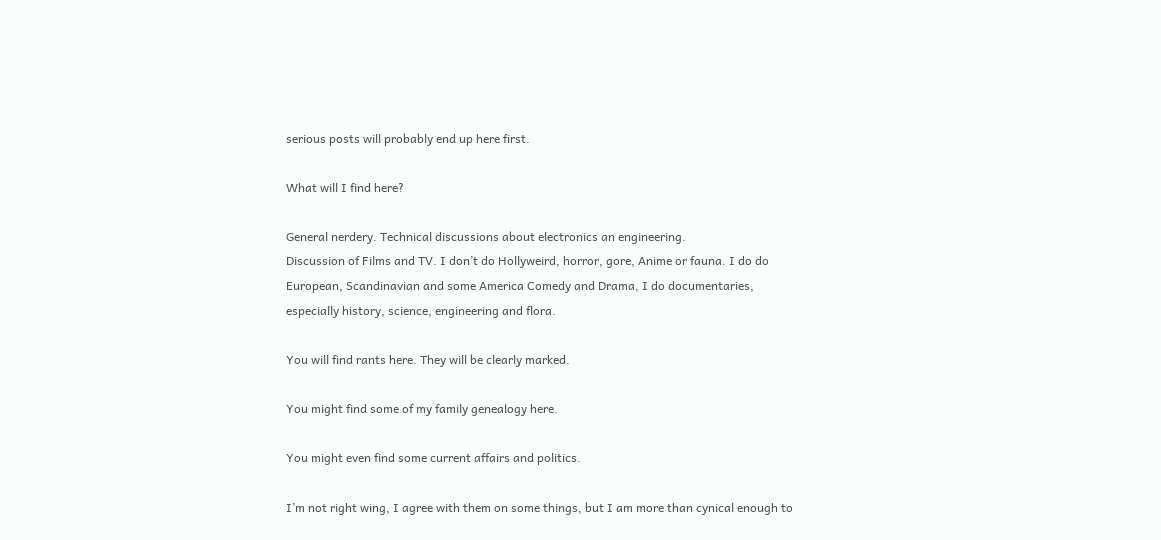serious posts will probably end up here first.

What will I find here?

General nerdery. Technical discussions about electronics an engineering.
Discussion of Films and TV. I don’t do Hollyweird, horror, gore, Anime or fauna. I do do European, Scandinavian and some America Comedy and Drama, I do documentaries, especially history, science, engineering and flora.

You will find rants here. They will be clearly marked.

You might find some of my family genealogy here.

You might even find some current affairs and politics.

I’m not right wing, I agree with them on some things, but I am more than cynical enough to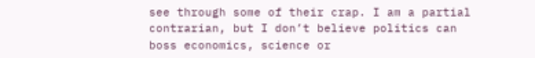see through some of their crap. I am a partial contrarian, but I don’t believe politics can boss economics, science or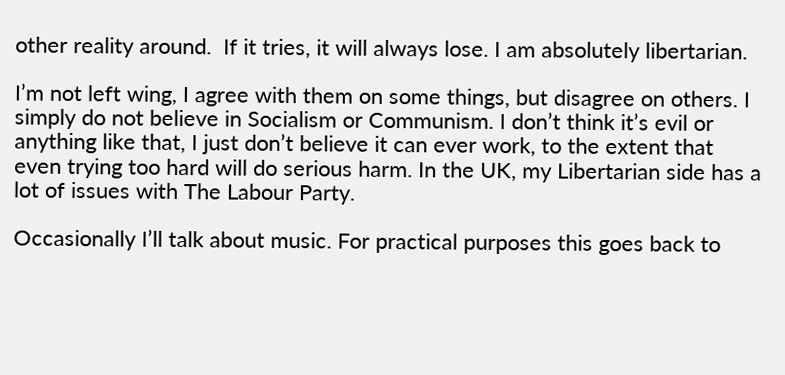other reality around.  If it tries, it will always lose. I am absolutely libertarian.

I’m not left wing, I agree with them on some things, but disagree on others. I simply do not believe in Socialism or Communism. I don’t think it’s evil or anything like that, I just don’t believe it can ever work, to the extent that even trying too hard will do serious harm. In the UK, my Libertarian side has a lot of issues with The Labour Party.

Occasionally I’ll talk about music. For practical purposes this goes back to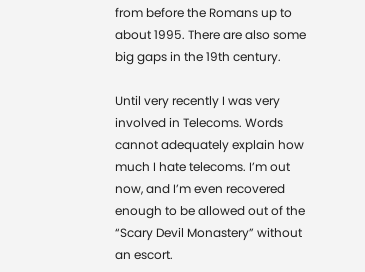from before the Romans up to about 1995. There are also some big gaps in the 19th century.

Until very recently I was very involved in Telecoms. Words cannot adequately explain how much I hate telecoms. I’m out now, and I’m even recovered enough to be allowed out of the “Scary Devil Monastery” without an escort.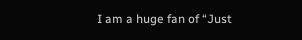I am a huge fan of “Just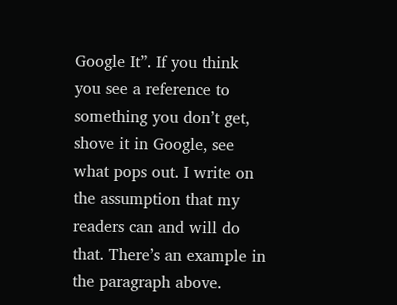Google It”. If you think you see a reference to something you don’t get, shove it in Google, see what pops out. I write on the assumption that my readers can and will do that. There’s an example in the paragraph above.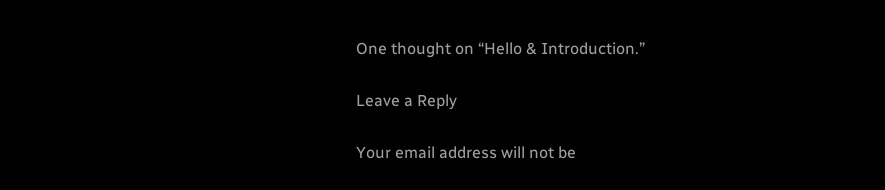One thought on “Hello & Introduction.”

Leave a Reply

Your email address will not be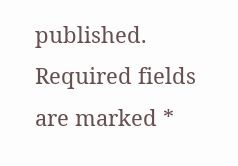published. Required fields are marked *